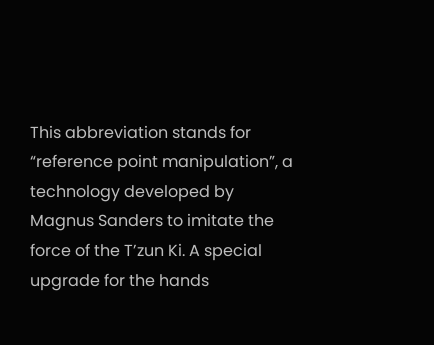This abbreviation stands for “reference point manipulation”, a technology developed by Magnus Sanders to imitate the force of the T’zun Ki. A special upgrade for the hands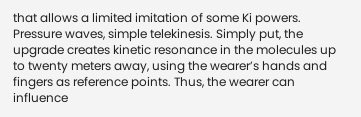that allows a limited imitation of some Ki powers. Pressure waves, simple telekinesis. Simply put, the upgrade creates kinetic resonance in the molecules up to twenty meters away, using the wearer’s hands and fingers as reference points. Thus, the wearer can influence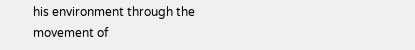his environment through the movement of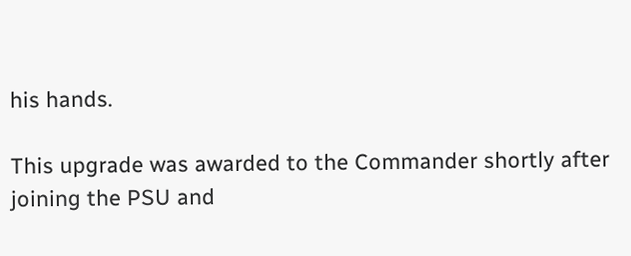his hands.

This upgrade was awarded to the Commander shortly after joining the PSU and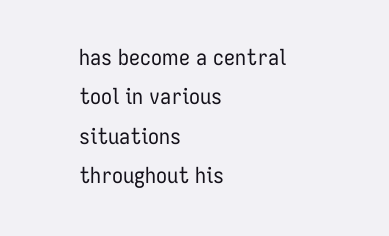has become a central tool in various situations throughout his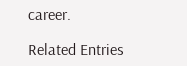career.

Related Entries